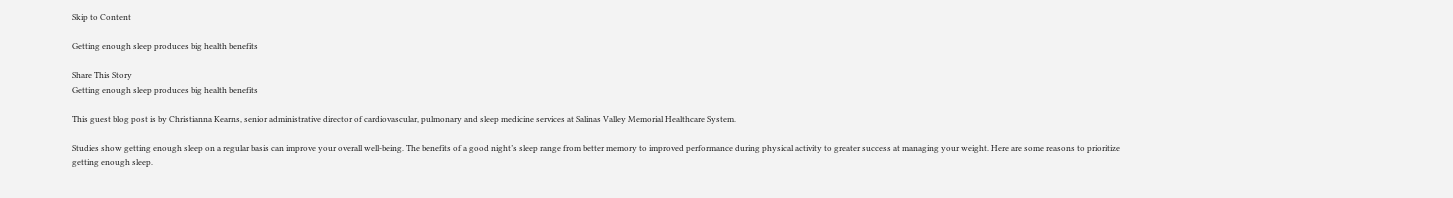Skip to Content

Getting enough sleep produces big health benefits

Share This Story
Getting enough sleep produces big health benefits

This guest blog post is by Christianna Kearns, senior administrative director of cardiovascular, pulmonary and sleep medicine services at Salinas Valley Memorial Healthcare System.

Studies show getting enough sleep on a regular basis can improve your overall well-being. The benefits of a good night’s sleep range from better memory to improved performance during physical activity to greater success at managing your weight. Here are some reasons to prioritize getting enough sleep.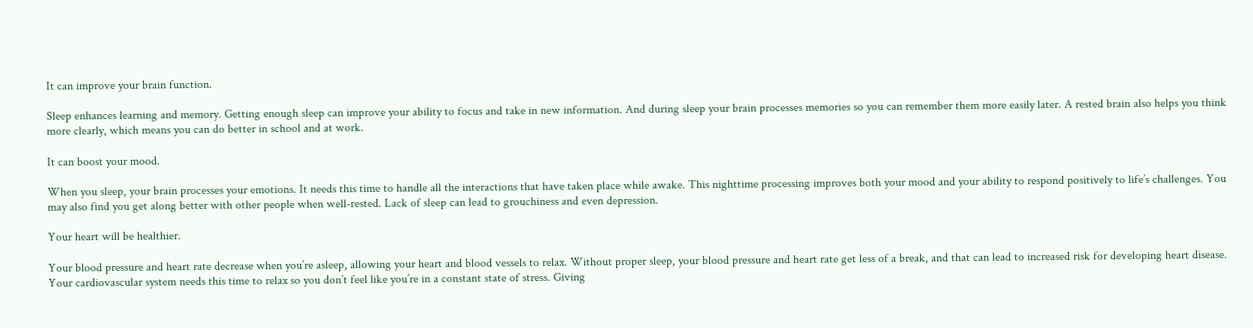It can improve your brain function.

Sleep enhances learning and memory. Getting enough sleep can improve your ability to focus and take in new information. And during sleep your brain processes memories so you can remember them more easily later. A rested brain also helps you think more clearly, which means you can do better in school and at work.

It can boost your mood.

When you sleep, your brain processes your emotions. It needs this time to handle all the interactions that have taken place while awake. This nighttime processing improves both your mood and your ability to respond positively to life’s challenges. You may also find you get along better with other people when well-rested. Lack of sleep can lead to grouchiness and even depression.

Your heart will be healthier.

Your blood pressure and heart rate decrease when you’re asleep, allowing your heart and blood vessels to relax. Without proper sleep, your blood pressure and heart rate get less of a break, and that can lead to increased risk for developing heart disease. Your cardiovascular system needs this time to relax so you don’t feel like you’re in a constant state of stress. Giving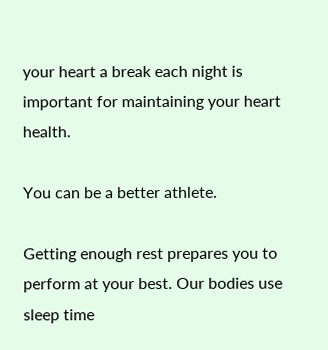your heart a break each night is important for maintaining your heart health.

You can be a better athlete.

Getting enough rest prepares you to perform at your best. Our bodies use sleep time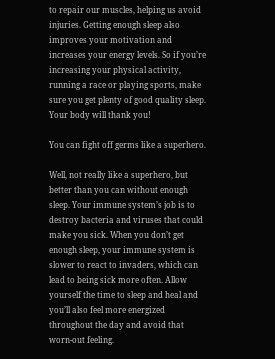to repair our muscles, helping us avoid injuries. Getting enough sleep also improves your motivation and increases your energy levels. So if you’re increasing your physical activity, running a race or playing sports, make sure you get plenty of good quality sleep. Your body will thank you!

You can fight off germs like a superhero.

Well, not really like a superhero, but better than you can without enough sleep. Your immune system’s job is to destroy bacteria and viruses that could make you sick. When you don’t get enough sleep, your immune system is slower to react to invaders, which can lead to being sick more often. Allow yourself the time to sleep and heal and you’ll also feel more energized throughout the day and avoid that worn-out feeling.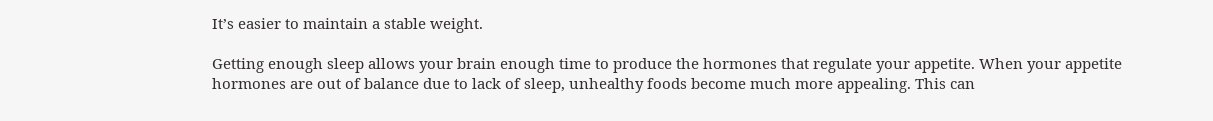It’s easier to maintain a stable weight.

Getting enough sleep allows your brain enough time to produce the hormones that regulate your appetite. When your appetite hormones are out of balance due to lack of sleep, unhealthy foods become much more appealing. This can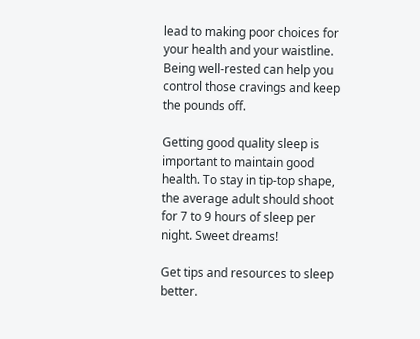lead to making poor choices for your health and your waistline. Being well-rested can help you control those cravings and keep the pounds off.

Getting good quality sleep is important to maintain good health. To stay in tip-top shape, the average adult should shoot for 7 to 9 hours of sleep per night. Sweet dreams!

Get tips and resources to sleep better.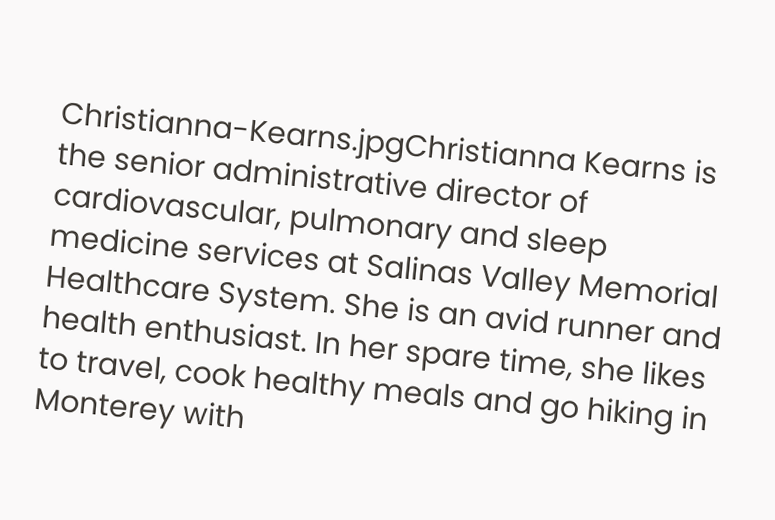Christianna-Kearns.jpgChristianna Kearns is the senior administrative director of cardiovascular, pulmonary and sleep medicine services at Salinas Valley Memorial Healthcare System. She is an avid runner and health enthusiast. In her spare time, she likes to travel, cook healthy meals and go hiking in Monterey with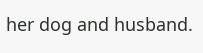her dog and husband.